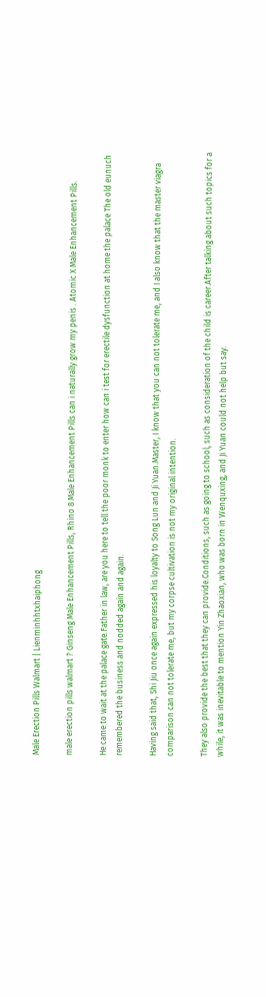Male Erection Pills Walmart | Lienminhhtxhaiphong

male erection pills walmart ? Ginseng Male Enhancement Pills, Rhino 8 Male Enhancement Pills can i naturally grow my penis . Atomic X Male Enhancement Pills.

He came to wait at the palace gate.Father in law, are you here to tell the poor monk to enter how can i test for erectile dysfunction at home the palace The old eunuch remembered the business and nodded again and again.

Having said that, Shi Jiu once again expressed his loyalty to Song Lun and Ji Yuan.Master, I know that you can not tolerate me, and I also know that the master viagra comparison can not tolerate me, but my corpse cultivation is not my original intention.

They also provide the best that they can provide.Conditions, such as going to school, such as consideration of the child is career.After talking about such topics for a while, it was inevitable to mention Yin Zhaoxian, who was born in Wenquxing, and Ji Yuan could not help but say.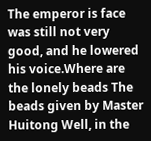The emperor is face was still not very good, and he lowered his voice.Where are the lonely beads The beads given by Master Huitong Well, in the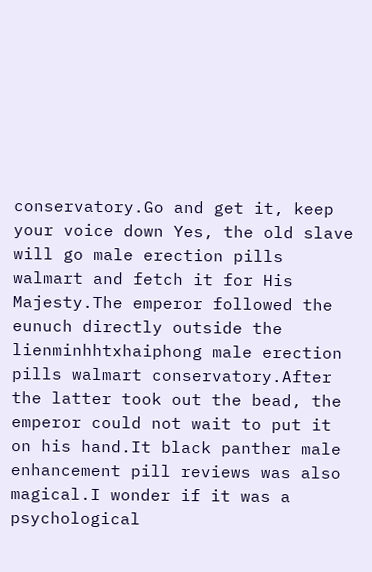conservatory.Go and get it, keep your voice down Yes, the old slave will go male erection pills walmart and fetch it for His Majesty.The emperor followed the eunuch directly outside the lienminhhtxhaiphong male erection pills walmart conservatory.After the latter took out the bead, the emperor could not wait to put it on his hand.It black panther male enhancement pill reviews was also magical.I wonder if it was a psychological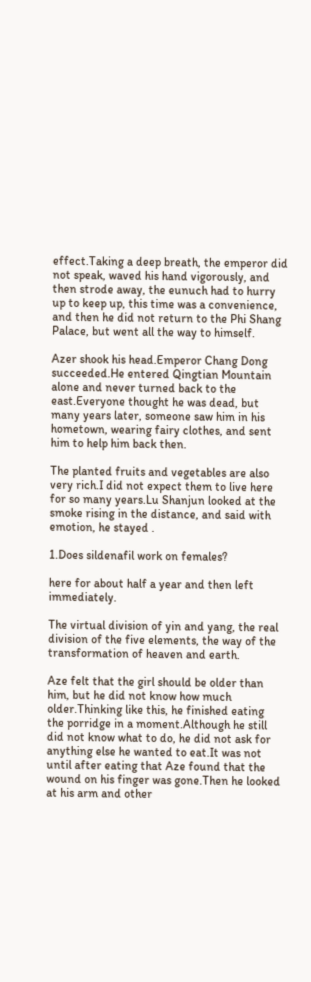effect.Taking a deep breath, the emperor did not speak, waved his hand vigorously, and then strode away, the eunuch had to hurry up to keep up, this time was a convenience, and then he did not return to the Phi Shang Palace, but went all the way to himself.

Azer shook his head.Emperor Chang Dong succeeded.He entered Qingtian Mountain alone and never turned back to the east.Everyone thought he was dead, but many years later, someone saw him in his hometown, wearing fairy clothes, and sent him to help him back then.

The planted fruits and vegetables are also very rich.I did not expect them to live here for so many years.Lu Shanjun looked at the smoke rising in the distance, and said with emotion, he stayed .

1.Does sildenafil work on females?

here for about half a year and then left immediately.

The virtual division of yin and yang, the real division of the five elements, the way of the transformation of heaven and earth.

Aze felt that the girl should be older than him, but he did not know how much older.Thinking like this, he finished eating the porridge in a moment.Although he still did not know what to do, he did not ask for anything else he wanted to eat.It was not until after eating that Aze found that the wound on his finger was gone.Then he looked at his arm and other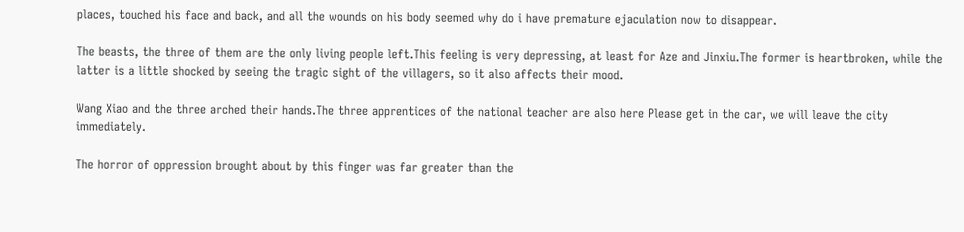places, touched his face and back, and all the wounds on his body seemed why do i have premature ejaculation now to disappear.

The beasts, the three of them are the only living people left.This feeling is very depressing, at least for Aze and Jinxiu.The former is heartbroken, while the latter is a little shocked by seeing the tragic sight of the villagers, so it also affects their mood.

Wang Xiao and the three arched their hands.The three apprentices of the national teacher are also here Please get in the car, we will leave the city immediately.

The horror of oppression brought about by this finger was far greater than the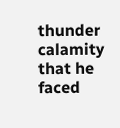thunder calamity that he faced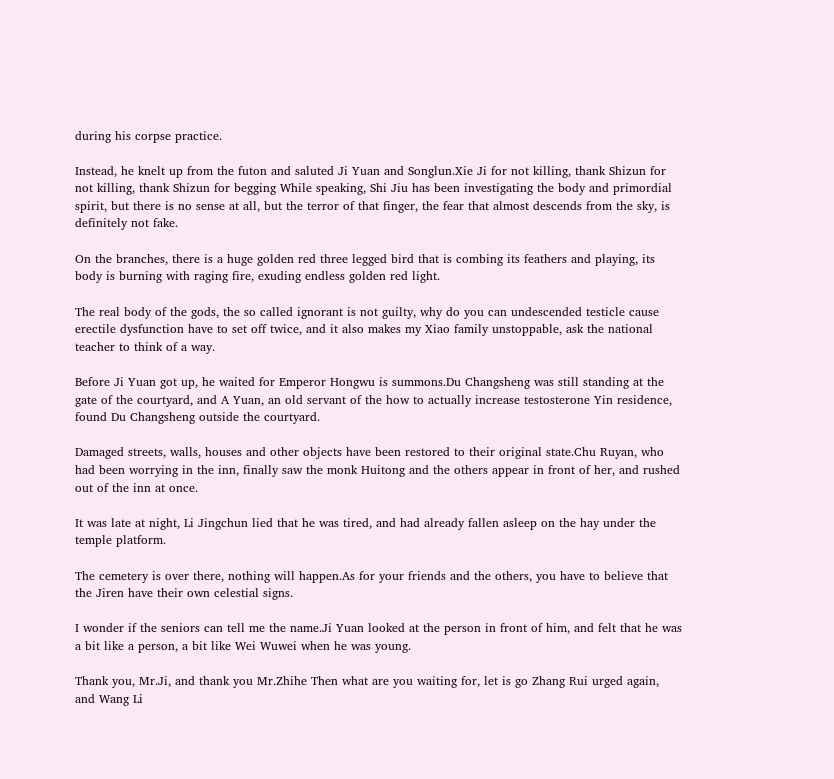during his corpse practice.

Instead, he knelt up from the futon and saluted Ji Yuan and Songlun.Xie Ji for not killing, thank Shizun for not killing, thank Shizun for begging While speaking, Shi Jiu has been investigating the body and primordial spirit, but there is no sense at all, but the terror of that finger, the fear that almost descends from the sky, is definitely not fake.

On the branches, there is a huge golden red three legged bird that is combing its feathers and playing, its body is burning with raging fire, exuding endless golden red light.

The real body of the gods, the so called ignorant is not guilty, why do you can undescended testicle cause erectile dysfunction have to set off twice, and it also makes my Xiao family unstoppable, ask the national teacher to think of a way.

Before Ji Yuan got up, he waited for Emperor Hongwu is summons.Du Changsheng was still standing at the gate of the courtyard, and A Yuan, an old servant of the how to actually increase testosterone Yin residence, found Du Changsheng outside the courtyard.

Damaged streets, walls, houses and other objects have been restored to their original state.Chu Ruyan, who had been worrying in the inn, finally saw the monk Huitong and the others appear in front of her, and rushed out of the inn at once.

It was late at night, Li Jingchun lied that he was tired, and had already fallen asleep on the hay under the temple platform.

The cemetery is over there, nothing will happen.As for your friends and the others, you have to believe that the Jiren have their own celestial signs.

I wonder if the seniors can tell me the name.Ji Yuan looked at the person in front of him, and felt that he was a bit like a person, a bit like Wei Wuwei when he was young.

Thank you, Mr.Ji, and thank you Mr.Zhihe Then what are you waiting for, let is go Zhang Rui urged again, and Wang Li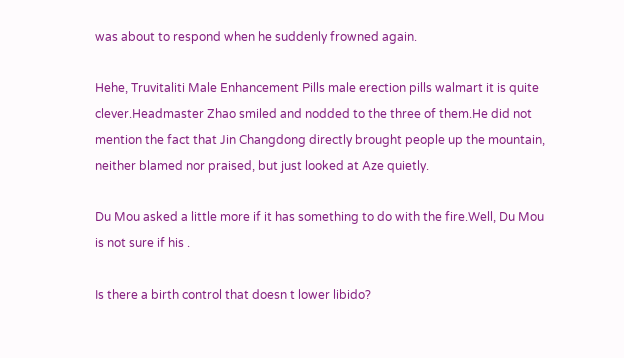was about to respond when he suddenly frowned again.

Hehe, Truvitaliti Male Enhancement Pills male erection pills walmart it is quite clever.Headmaster Zhao smiled and nodded to the three of them.He did not mention the fact that Jin Changdong directly brought people up the mountain, neither blamed nor praised, but just looked at Aze quietly.

Du Mou asked a little more if it has something to do with the fire.Well, Du Mou is not sure if his .

Is there a birth control that doesn t lower libido?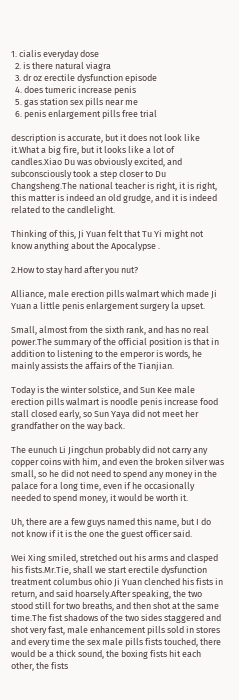1. cialis everyday dose
  2. is there natural viagra
  3. dr oz erectile dysfunction episode
  4. does tumeric increase penis
  5. gas station sex pills near me
  6. penis enlargement pills free trial

description is accurate, but it does not look like it.What a big fire, but it looks like a lot of candles.Xiao Du was obviously excited, and subconsciously took a step closer to Du Changsheng.The national teacher is right, it is right, this matter is indeed an old grudge, and it is indeed related to the candlelight.

Thinking of this, Ji Yuan felt that Tu Yi might not know anything about the Apocalypse .

2.How to stay hard after you nut?

Alliance, male erection pills walmart which made Ji Yuan a little penis enlargement surgery la upset.

Small, almost from the sixth rank, and has no real power.The summary of the official position is that in addition to listening to the emperor is words, he mainly assists the affairs of the Tianjian.

Today is the winter solstice, and Sun Kee male erection pills walmart is noodle penis increase food stall closed early, so Sun Yaya did not meet her grandfather on the way back.

The eunuch Li Jingchun probably did not carry any copper coins with him, and even the broken silver was small, so he did not need to spend any money in the palace for a long time, even if he occasionally needed to spend money, it would be worth it.

Uh, there are a few guys named this name, but I do not know if it is the one the guest officer said.

Wei Xing smiled, stretched out his arms and clasped his fists.Mr.Tie, shall we start erectile dysfunction treatment columbus ohio Ji Yuan clenched his fists in return, and said hoarsely.After speaking, the two stood still for two breaths, and then shot at the same time.The fist shadows of the two sides staggered and shot very fast, male enhancement pills sold in stores and every time the sex male pills fists touched, there would be a thick sound, the boxing fists hit each other, the fists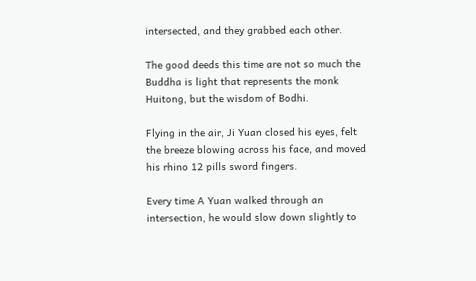intersected, and they grabbed each other.

The good deeds this time are not so much the Buddha is light that represents the monk Huitong, but the wisdom of Bodhi.

Flying in the air, Ji Yuan closed his eyes, felt the breeze blowing across his face, and moved his rhino 12 pills sword fingers.

Every time A Yuan walked through an intersection, he would slow down slightly to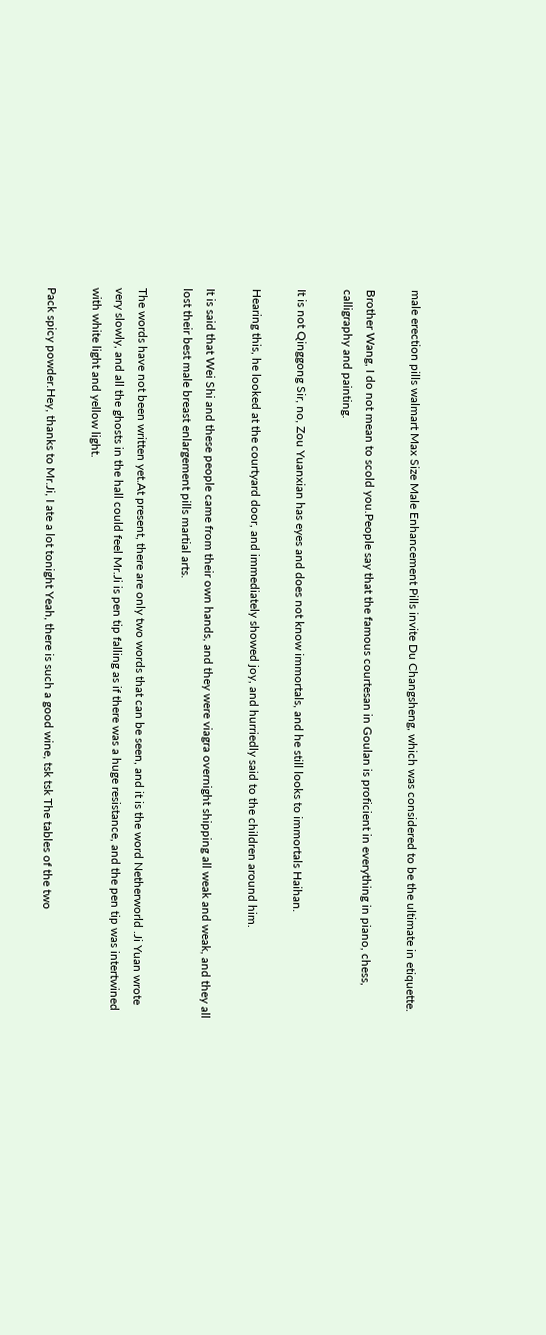male erection pills walmart Max Size Male Enhancement Pills invite Du Changsheng, which was considered to be the ultimate in etiquette.

Brother Wang, I do not mean to scold you.People say that the famous courtesan in Goulan is proficient in everything in piano, chess, calligraphy and painting.

It is not Qinggong Sir, no, Zou Yuanxian has eyes and does not know immortals, and he still looks to immortals Haihan.

Hearing this, he looked at the courtyard door, and immediately showed joy, and hurriedly said to the children around him.

It is said that Wei Shi and these people came from their own hands, and they were viagra overnight shipping all weak and weak, and they all lost their best male breast enlargement pills martial arts.

The words have not been written yet.At present, there are only two words that can be seen, and it is the word Netherworld .Ji Yuan wrote very slowly, and all the ghosts in the hall could feel Mr.Ji is pen tip falling as if there was a huge resistance, and the pen tip was intertwined with white light and yellow light.

Pack spicy powder.Hey, thanks to Mr.Ji, I ate a lot tonight Yeah, there is such a good wine, tsk tsk The tables of the two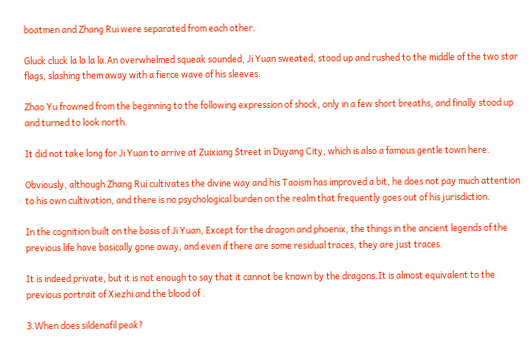boatmen and Zhang Rui were separated from each other.

Gluck cluck la la la la.An overwhelmed squeak sounded, Ji Yuan sweated, stood up and rushed to the middle of the two star flags, slashing them away with a fierce wave of his sleeves.

Zhao Yu frowned from the beginning to the following expression of shock, only in a few short breaths, and finally stood up and turned to look north.

It did not take long for Ji Yuan to arrive at Zuixiang Street in Duyang City, which is also a famous gentle town here.

Obviously, although Zhang Rui cultivates the divine way and his Taoism has improved a bit, he does not pay much attention to his own cultivation, and there is no psychological burden on the realm that frequently goes out of his jurisdiction.

In the cognition built on the basis of Ji Yuan, Except for the dragon and phoenix, the things in the ancient legends of the previous life have basically gone away, and even if there are some residual traces, they are just traces.

It is indeed private, but it is not enough to say that it cannot be known by the dragons.It is almost equivalent to the previous portrait of Xiezhi and the blood of .

3.When does sildenafil peak?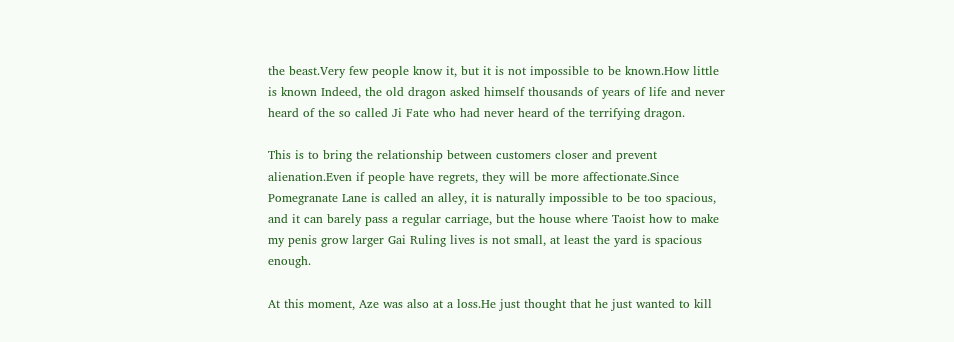the beast.Very few people know it, but it is not impossible to be known.How little is known Indeed, the old dragon asked himself thousands of years of life and never heard of the so called Ji Fate who had never heard of the terrifying dragon.

This is to bring the relationship between customers closer and prevent alienation.Even if people have regrets, they will be more affectionate.Since Pomegranate Lane is called an alley, it is naturally impossible to be too spacious, and it can barely pass a regular carriage, but the house where Taoist how to make my penis grow larger Gai Ruling lives is not small, at least the yard is spacious enough.

At this moment, Aze was also at a loss.He just thought that he just wanted to kill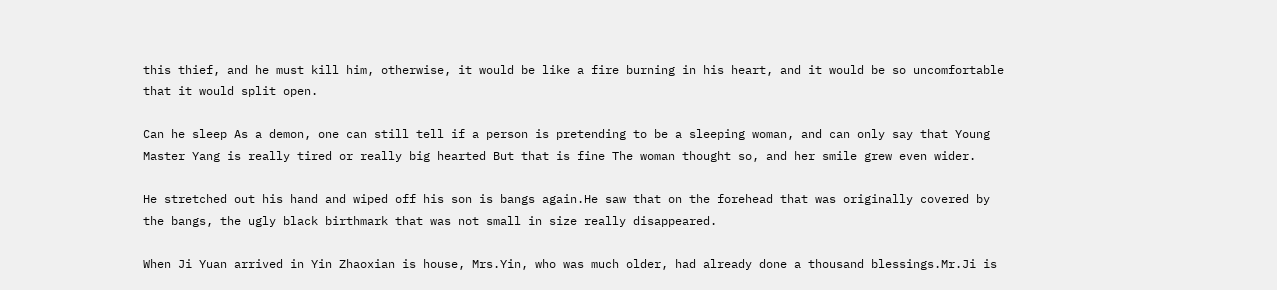this thief, and he must kill him, otherwise, it would be like a fire burning in his heart, and it would be so uncomfortable that it would split open.

Can he sleep As a demon, one can still tell if a person is pretending to be a sleeping woman, and can only say that Young Master Yang is really tired or really big hearted But that is fine The woman thought so, and her smile grew even wider.

He stretched out his hand and wiped off his son is bangs again.He saw that on the forehead that was originally covered by the bangs, the ugly black birthmark that was not small in size really disappeared.

When Ji Yuan arrived in Yin Zhaoxian is house, Mrs.Yin, who was much older, had already done a thousand blessings.Mr.Ji is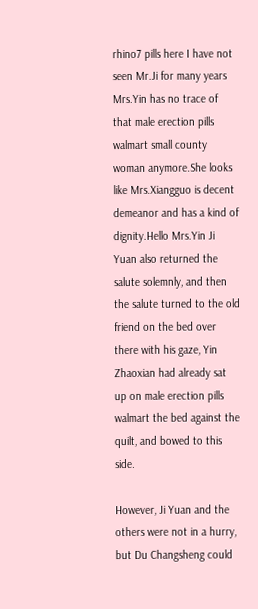rhino7 pills here I have not seen Mr.Ji for many years Mrs.Yin has no trace of that male erection pills walmart small county woman anymore.She looks like Mrs.Xiangguo is decent demeanor and has a kind of dignity.Hello Mrs.Yin Ji Yuan also returned the salute solemnly, and then the salute turned to the old friend on the bed over there with his gaze, Yin Zhaoxian had already sat up on male erection pills walmart the bed against the quilt, and bowed to this side.

However, Ji Yuan and the others were not in a hurry, but Du Changsheng could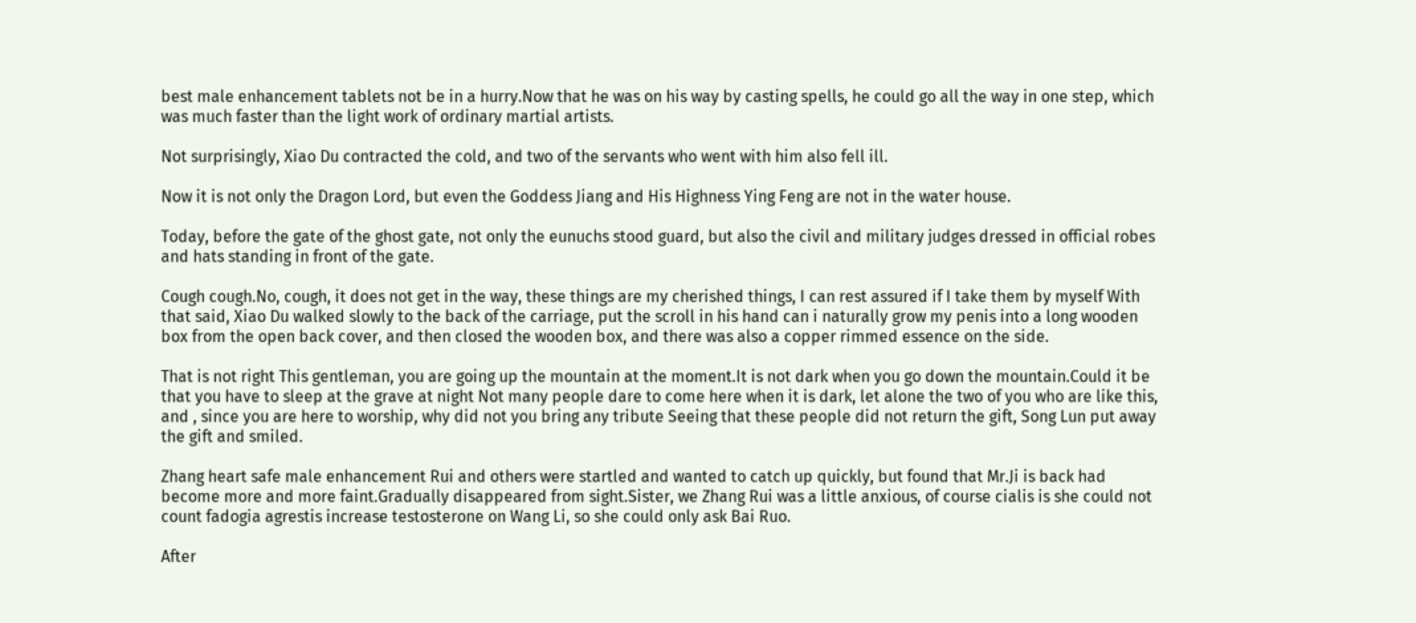best male enhancement tablets not be in a hurry.Now that he was on his way by casting spells, he could go all the way in one step, which was much faster than the light work of ordinary martial artists.

Not surprisingly, Xiao Du contracted the cold, and two of the servants who went with him also fell ill.

Now it is not only the Dragon Lord, but even the Goddess Jiang and His Highness Ying Feng are not in the water house.

Today, before the gate of the ghost gate, not only the eunuchs stood guard, but also the civil and military judges dressed in official robes and hats standing in front of the gate.

Cough cough.No, cough, it does not get in the way, these things are my cherished things, I can rest assured if I take them by myself With that said, Xiao Du walked slowly to the back of the carriage, put the scroll in his hand can i naturally grow my penis into a long wooden box from the open back cover, and then closed the wooden box, and there was also a copper rimmed essence on the side.

That is not right This gentleman, you are going up the mountain at the moment.It is not dark when you go down the mountain.Could it be that you have to sleep at the grave at night Not many people dare to come here when it is dark, let alone the two of you who are like this, and , since you are here to worship, why did not you bring any tribute Seeing that these people did not return the gift, Song Lun put away the gift and smiled.

Zhang heart safe male enhancement Rui and others were startled and wanted to catch up quickly, but found that Mr.Ji is back had become more and more faint.Gradually disappeared from sight.Sister, we Zhang Rui was a little anxious, of course cialis is she could not count fadogia agrestis increase testosterone on Wang Li, so she could only ask Bai Ruo.

After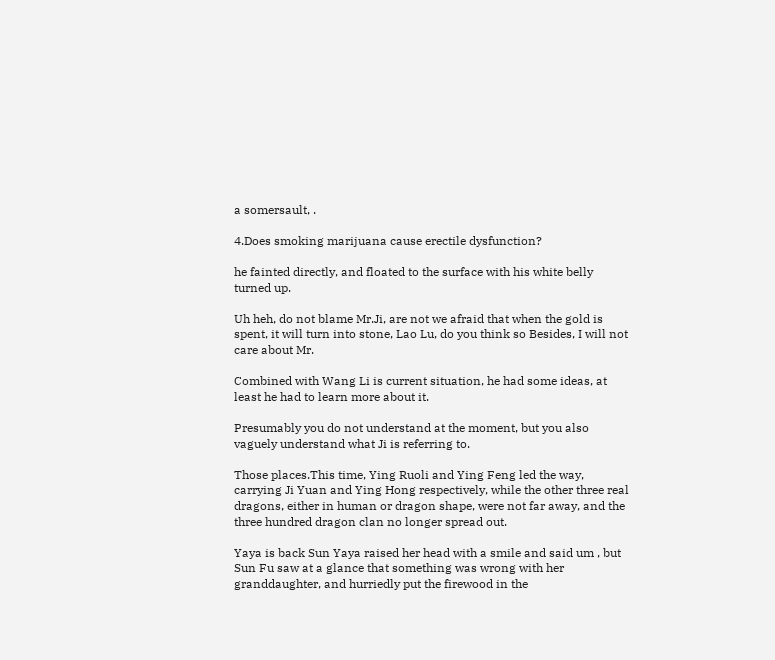a somersault, .

4.Does smoking marijuana cause erectile dysfunction?

he fainted directly, and floated to the surface with his white belly turned up.

Uh heh, do not blame Mr.Ji, are not we afraid that when the gold is spent, it will turn into stone, Lao Lu, do you think so Besides, I will not care about Mr.

Combined with Wang Li is current situation, he had some ideas, at least he had to learn more about it.

Presumably you do not understand at the moment, but you also vaguely understand what Ji is referring to.

Those places.This time, Ying Ruoli and Ying Feng led the way, carrying Ji Yuan and Ying Hong respectively, while the other three real dragons, either in human or dragon shape, were not far away, and the three hundred dragon clan no longer spread out.

Yaya is back Sun Yaya raised her head with a smile and said um , but Sun Fu saw at a glance that something was wrong with her granddaughter, and hurriedly put the firewood in the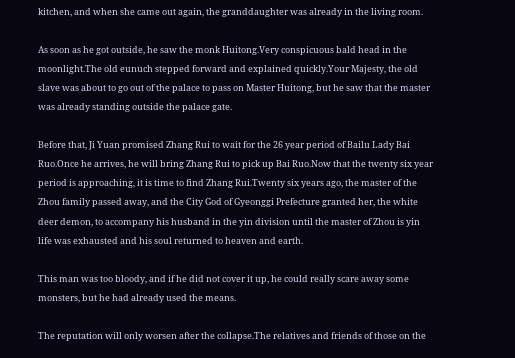kitchen, and when she came out again, the granddaughter was already in the living room.

As soon as he got outside, he saw the monk Huitong.Very conspicuous bald head in the moonlight.The old eunuch stepped forward and explained quickly.Your Majesty, the old slave was about to go out of the palace to pass on Master Huitong, but he saw that the master was already standing outside the palace gate.

Before that, Ji Yuan promised Zhang Rui to wait for the 26 year period of Bailu Lady Bai Ruo.Once he arrives, he will bring Zhang Rui to pick up Bai Ruo.Now that the twenty six year period is approaching, it is time to find Zhang Rui.Twenty six years ago, the master of the Zhou family passed away, and the City God of Gyeonggi Prefecture granted her, the white deer demon, to accompany his husband in the yin division until the master of Zhou is yin life was exhausted and his soul returned to heaven and earth.

This man was too bloody, and if he did not cover it up, he could really scare away some monsters, but he had already used the means.

The reputation will only worsen after the collapse.The relatives and friends of those on the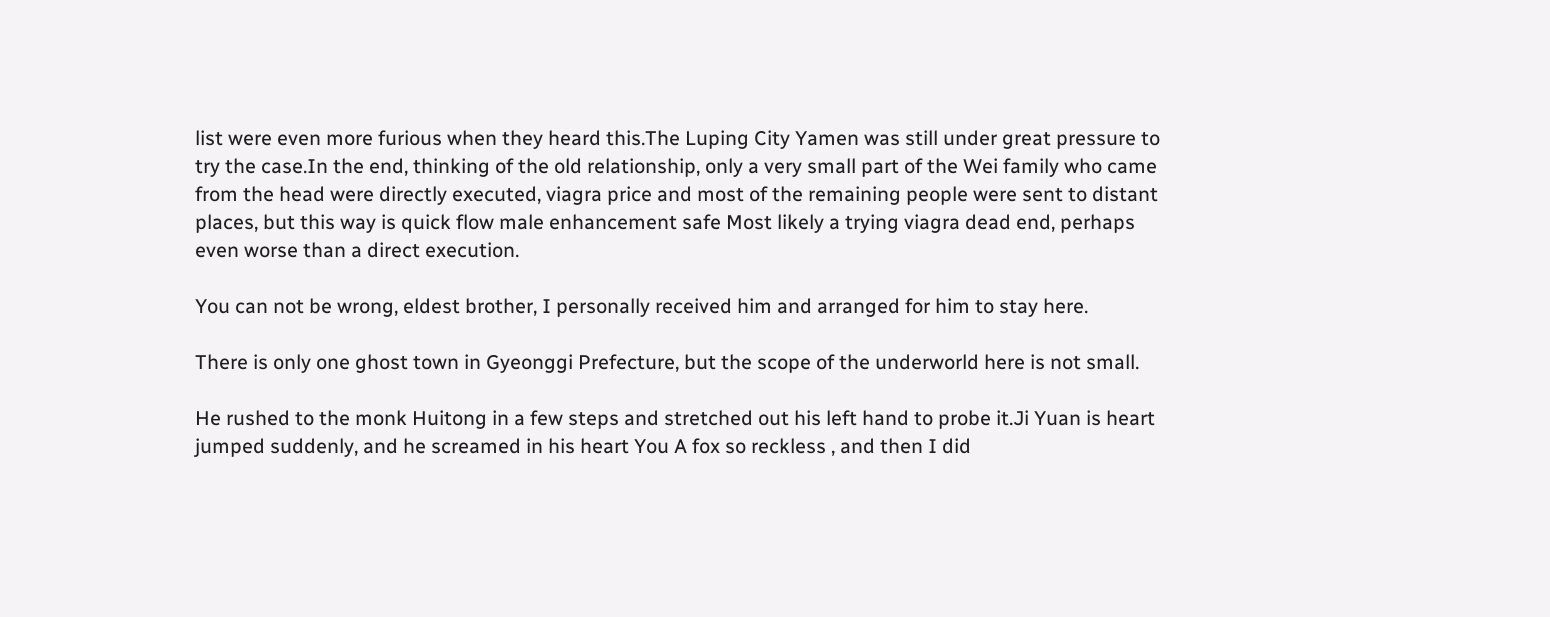list were even more furious when they heard this.The Luping City Yamen was still under great pressure to try the case.In the end, thinking of the old relationship, only a very small part of the Wei family who came from the head were directly executed, viagra price and most of the remaining people were sent to distant places, but this way is quick flow male enhancement safe Most likely a trying viagra dead end, perhaps even worse than a direct execution.

You can not be wrong, eldest brother, I personally received him and arranged for him to stay here.

There is only one ghost town in Gyeonggi Prefecture, but the scope of the underworld here is not small.

He rushed to the monk Huitong in a few steps and stretched out his left hand to probe it.Ji Yuan is heart jumped suddenly, and he screamed in his heart You A fox so reckless , and then I did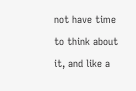not have time to think about it, and like a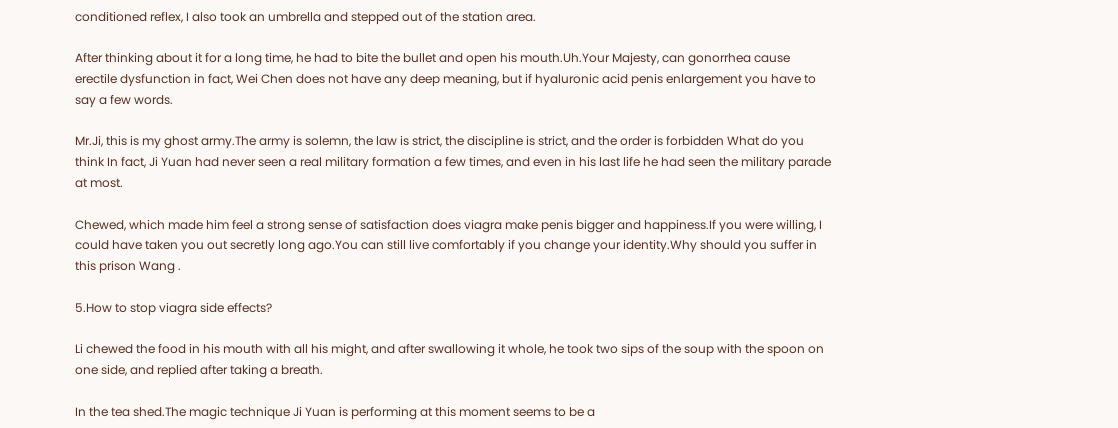conditioned reflex, I also took an umbrella and stepped out of the station area.

After thinking about it for a long time, he had to bite the bullet and open his mouth.Uh.Your Majesty, can gonorrhea cause erectile dysfunction in fact, Wei Chen does not have any deep meaning, but if hyaluronic acid penis enlargement you have to say a few words.

Mr.Ji, this is my ghost army.The army is solemn, the law is strict, the discipline is strict, and the order is forbidden What do you think In fact, Ji Yuan had never seen a real military formation a few times, and even in his last life he had seen the military parade at most.

Chewed, which made him feel a strong sense of satisfaction does viagra make penis bigger and happiness.If you were willing, I could have taken you out secretly long ago.You can still live comfortably if you change your identity.Why should you suffer in this prison Wang .

5.How to stop viagra side effects?

Li chewed the food in his mouth with all his might, and after swallowing it whole, he took two sips of the soup with the spoon on one side, and replied after taking a breath.

In the tea shed.The magic technique Ji Yuan is performing at this moment seems to be a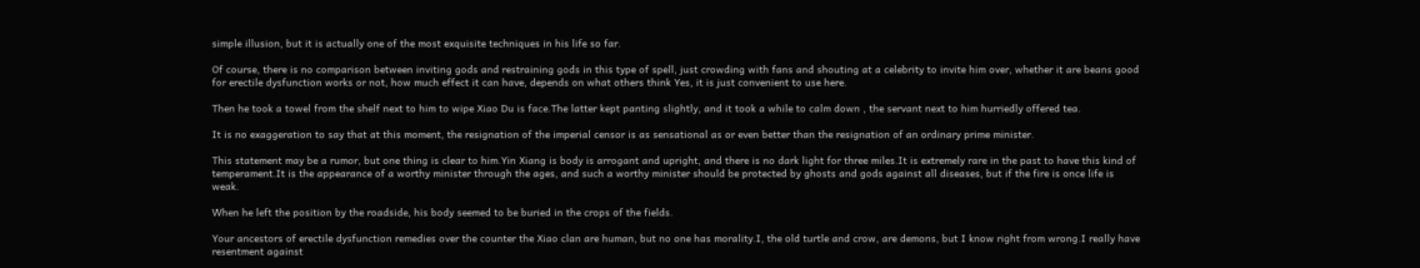simple illusion, but it is actually one of the most exquisite techniques in his life so far.

Of course, there is no comparison between inviting gods and restraining gods in this type of spell, just crowding with fans and shouting at a celebrity to invite him over, whether it are beans good for erectile dysfunction works or not, how much effect it can have, depends on what others think Yes, it is just convenient to use here.

Then he took a towel from the shelf next to him to wipe Xiao Du is face.The latter kept panting slightly, and it took a while to calm down , the servant next to him hurriedly offered tea.

It is no exaggeration to say that at this moment, the resignation of the imperial censor is as sensational as or even better than the resignation of an ordinary prime minister.

This statement may be a rumor, but one thing is clear to him.Yin Xiang is body is arrogant and upright, and there is no dark light for three miles.It is extremely rare in the past to have this kind of temperament.It is the appearance of a worthy minister through the ages, and such a worthy minister should be protected by ghosts and gods against all diseases, but if the fire is once life is weak.

When he left the position by the roadside, his body seemed to be buried in the crops of the fields.

Your ancestors of erectile dysfunction remedies over the counter the Xiao clan are human, but no one has morality.I, the old turtle and crow, are demons, but I know right from wrong.I really have resentment against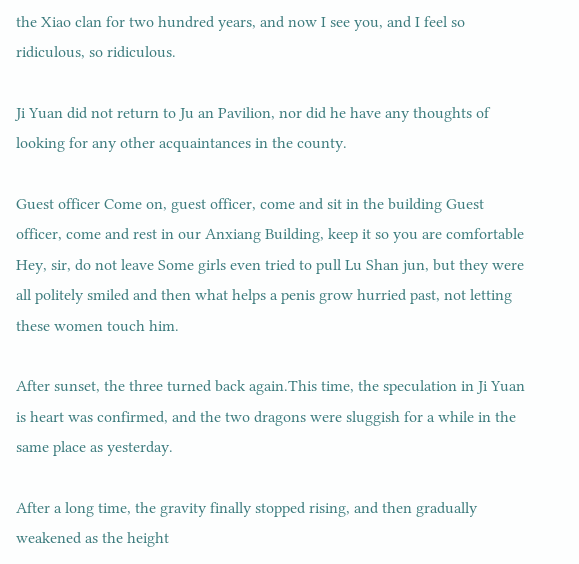the Xiao clan for two hundred years, and now I see you, and I feel so ridiculous, so ridiculous.

Ji Yuan did not return to Ju an Pavilion, nor did he have any thoughts of looking for any other acquaintances in the county.

Guest officer Come on, guest officer, come and sit in the building Guest officer, come and rest in our Anxiang Building, keep it so you are comfortable Hey, sir, do not leave Some girls even tried to pull Lu Shan jun, but they were all politely smiled and then what helps a penis grow hurried past, not letting these women touch him.

After sunset, the three turned back again.This time, the speculation in Ji Yuan is heart was confirmed, and the two dragons were sluggish for a while in the same place as yesterday.

After a long time, the gravity finally stopped rising, and then gradually weakened as the height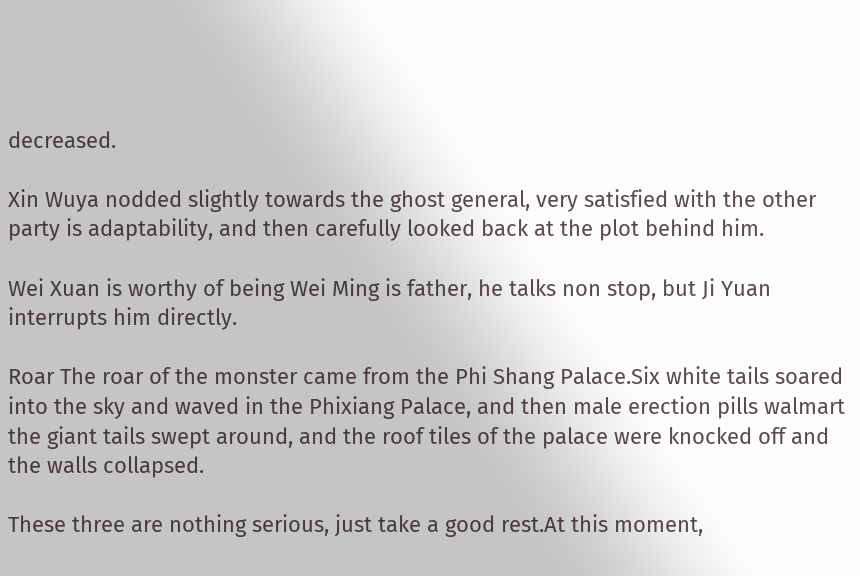decreased.

Xin Wuya nodded slightly towards the ghost general, very satisfied with the other party is adaptability, and then carefully looked back at the plot behind him.

Wei Xuan is worthy of being Wei Ming is father, he talks non stop, but Ji Yuan interrupts him directly.

Roar The roar of the monster came from the Phi Shang Palace.Six white tails soared into the sky and waved in the Phixiang Palace, and then male erection pills walmart the giant tails swept around, and the roof tiles of the palace were knocked off and the walls collapsed.

These three are nothing serious, just take a good rest.At this moment,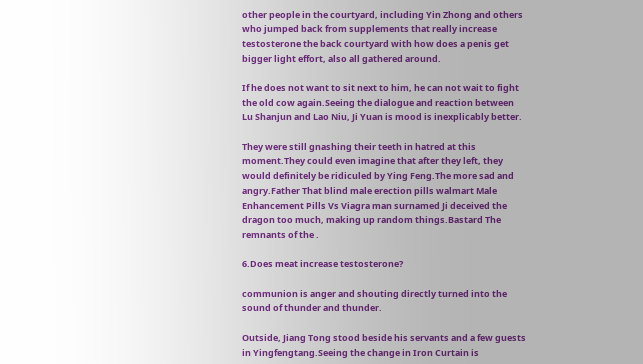other people in the courtyard, including Yin Zhong and others who jumped back from supplements that really increase testosterone the back courtyard with how does a penis get bigger light effort, also all gathered around.

If he does not want to sit next to him, he can not wait to fight the old cow again.Seeing the dialogue and reaction between Lu Shanjun and Lao Niu, Ji Yuan is mood is inexplicably better.

They were still gnashing their teeth in hatred at this moment.They could even imagine that after they left, they would definitely be ridiculed by Ying Feng.The more sad and angry.Father That blind male erection pills walmart Male Enhancement Pills Vs Viagra man surnamed Ji deceived the dragon too much, making up random things.Bastard The remnants of the .

6.Does meat increase testosterone?

communion is anger and shouting directly turned into the sound of thunder and thunder.

Outside, Jiang Tong stood beside his servants and a few guests in Yingfengtang.Seeing the change in Iron Curtain is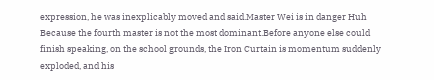expression, he was inexplicably moved and said.Master Wei is in danger Huh Because the fourth master is not the most dominant.Before anyone else could finish speaking, on the school grounds, the Iron Curtain is momentum suddenly exploded, and his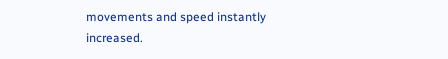movements and speed instantly increased.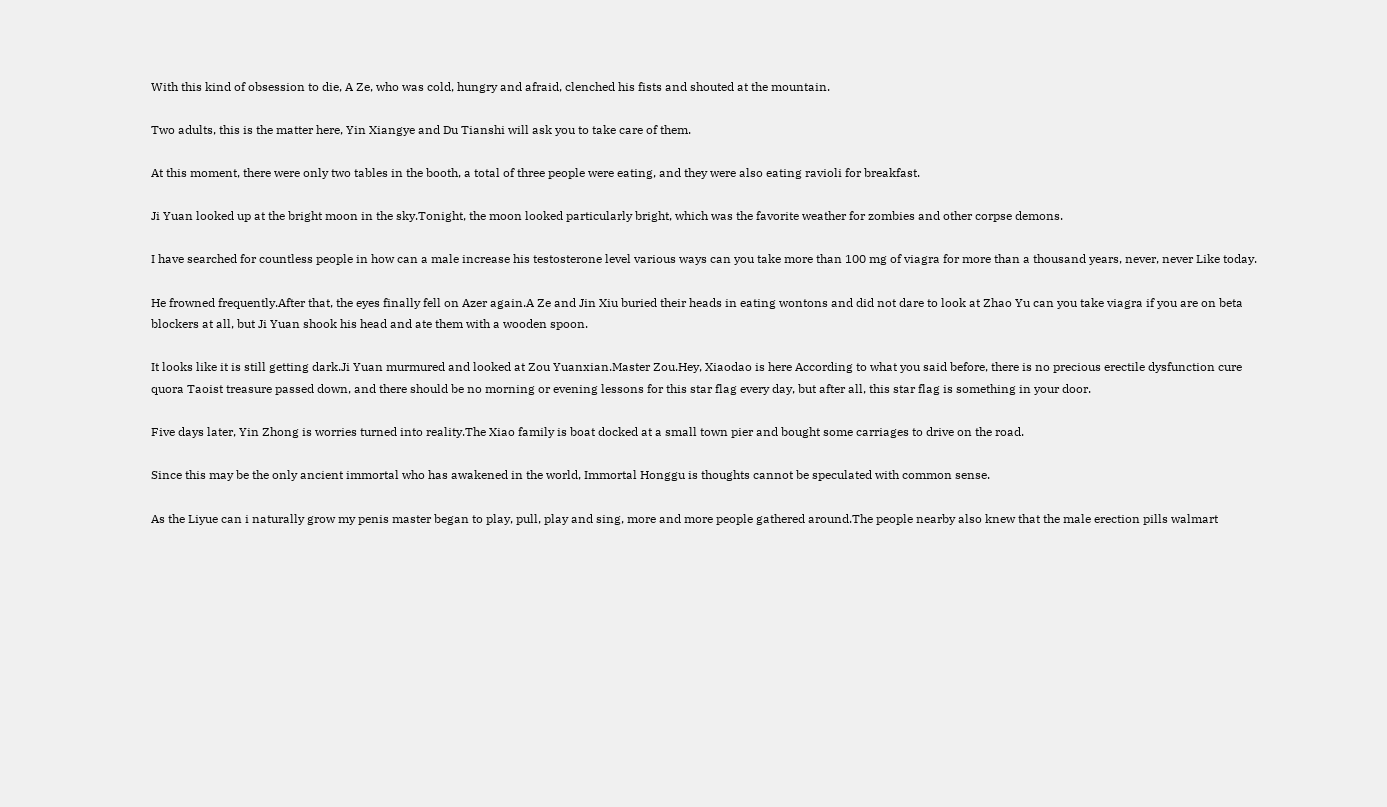With this kind of obsession to die, A Ze, who was cold, hungry and afraid, clenched his fists and shouted at the mountain.

Two adults, this is the matter here, Yin Xiangye and Du Tianshi will ask you to take care of them.

At this moment, there were only two tables in the booth, a total of three people were eating, and they were also eating ravioli for breakfast.

Ji Yuan looked up at the bright moon in the sky.Tonight, the moon looked particularly bright, which was the favorite weather for zombies and other corpse demons.

I have searched for countless people in how can a male increase his testosterone level various ways can you take more than 100 mg of viagra for more than a thousand years, never, never Like today.

He frowned frequently.After that, the eyes finally fell on Azer again.A Ze and Jin Xiu buried their heads in eating wontons and did not dare to look at Zhao Yu can you take viagra if you are on beta blockers at all, but Ji Yuan shook his head and ate them with a wooden spoon.

It looks like it is still getting dark.Ji Yuan murmured and looked at Zou Yuanxian.Master Zou.Hey, Xiaodao is here According to what you said before, there is no precious erectile dysfunction cure quora Taoist treasure passed down, and there should be no morning or evening lessons for this star flag every day, but after all, this star flag is something in your door.

Five days later, Yin Zhong is worries turned into reality.The Xiao family is boat docked at a small town pier and bought some carriages to drive on the road.

Since this may be the only ancient immortal who has awakened in the world, Immortal Honggu is thoughts cannot be speculated with common sense.

As the Liyue can i naturally grow my penis master began to play, pull, play and sing, more and more people gathered around.The people nearby also knew that the male erection pills walmart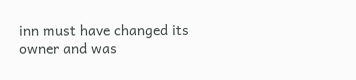inn must have changed its owner and was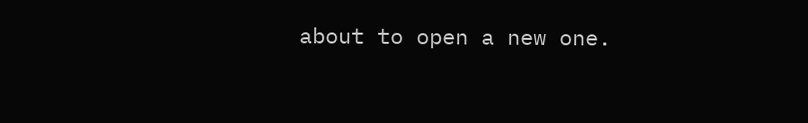about to open a new one.